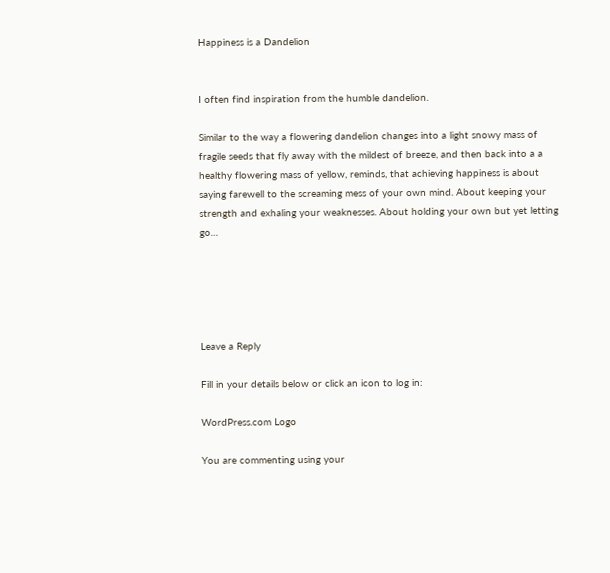Happiness is a Dandelion


I often find inspiration from the humble dandelion.

Similar to the way a flowering dandelion changes into a light snowy mass of fragile seeds that fly away with the mildest of breeze, and then back into a a healthy flowering mass of yellow, reminds, that achieving happiness is about saying farewell to the screaming mess of your own mind. About keeping your strength and exhaling your weaknesses. About holding your own but yet letting go…





Leave a Reply

Fill in your details below or click an icon to log in:

WordPress.com Logo

You are commenting using your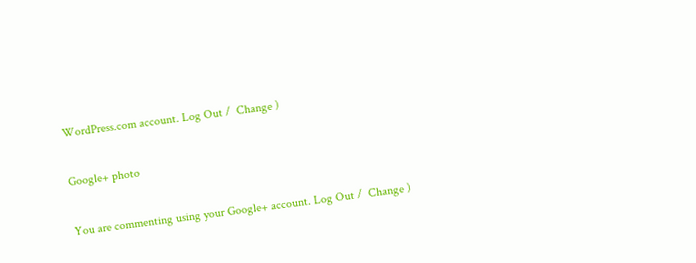WordPress.com account. Log Out /  Change )

Google+ photo

You are commenting using your Google+ account. Log Out /  Change )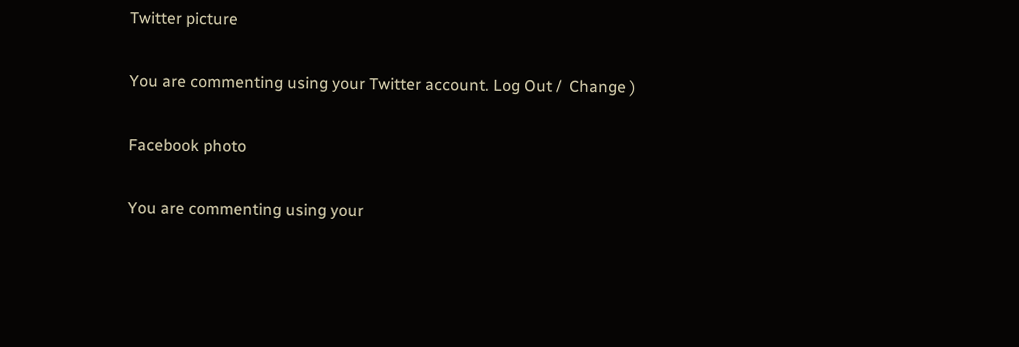Twitter picture

You are commenting using your Twitter account. Log Out /  Change )

Facebook photo

You are commenting using your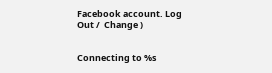Facebook account. Log Out /  Change )


Connecting to %s